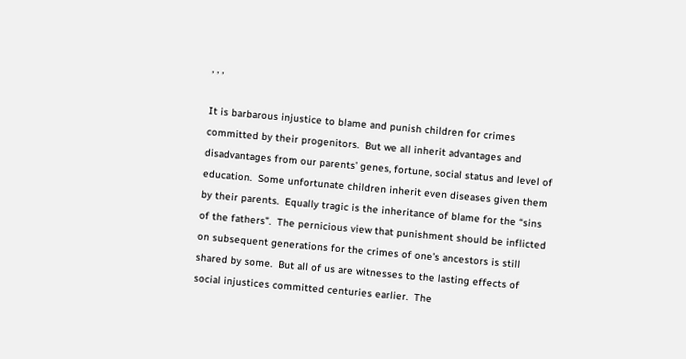, , ,

It is barbarous injustice to blame and punish children for crimes committed by their progenitors.  But we all inherit advantages and disadvantages from our parents’ genes, fortune, social status and level of education.  Some unfortunate children inherit even diseases given them by their parents.  Equally tragic is the inheritance of blame for the “sins of the fathers”.  The pernicious view that punishment should be inflicted on subsequent generations for the crimes of one’s ancestors is still shared by some.  But all of us are witnesses to the lasting effects of social injustices committed centuries earlier.  The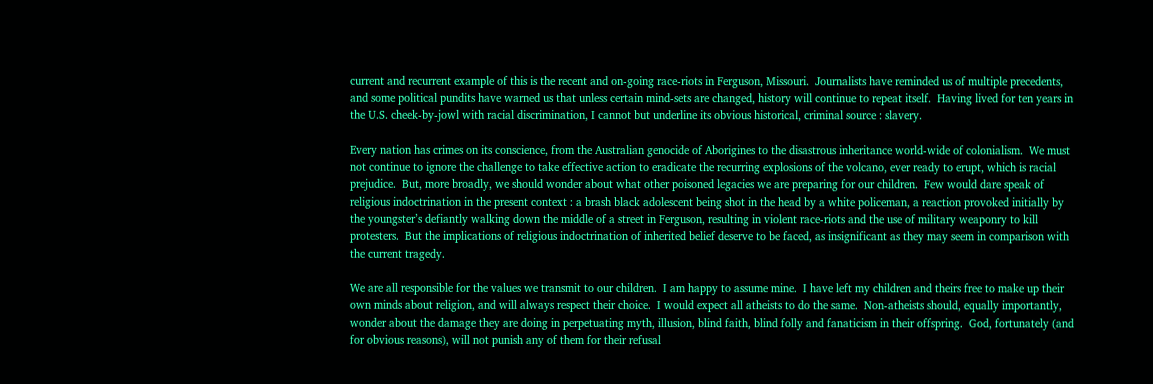current and recurrent example of this is the recent and on-going race-riots in Ferguson, Missouri.  Journalists have reminded us of multiple precedents, and some political pundits have warned us that unless certain mind-sets are changed, history will continue to repeat itself.  Having lived for ten years in the U.S. cheek-by-jowl with racial discrimination, I cannot but underline its obvious historical, criminal source : slavery.

Every nation has crimes on its conscience, from the Australian genocide of Aborigines to the disastrous inheritance world-wide of colonialism.  We must not continue to ignore the challenge to take effective action to eradicate the recurring explosions of the volcano, ever ready to erupt, which is racial prejudice.  But, more broadly, we should wonder about what other poisoned legacies we are preparing for our children.  Few would dare speak of religious indoctrination in the present context : a brash black adolescent being shot in the head by a white policeman, a reaction provoked initially by the youngster’s defiantly walking down the middle of a street in Ferguson, resulting in violent race-riots and the use of military weaponry to kill protesters.  But the implications of religious indoctrination of inherited belief deserve to be faced, as insignificant as they may seem in comparison with the current tragedy.

We are all responsible for the values we transmit to our children.  I am happy to assume mine.  I have left my children and theirs free to make up their own minds about religion, and will always respect their choice.  I would expect all atheists to do the same.  Non-atheists should, equally importantly,  wonder about the damage they are doing in perpetuating myth, illusion, blind faith, blind folly and fanaticism in their offspring.  God, fortunately (and for obvious reasons), will not punish any of them for their refusal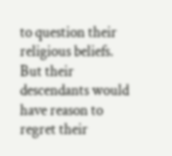to question their religious beliefs.  But their descendants would have reason to regret their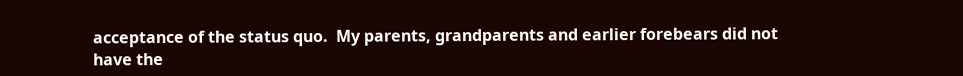acceptance of the status quo.  My parents, grandparents and earlier forebears did not have the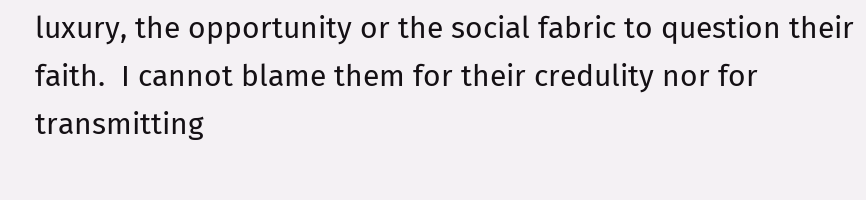luxury, the opportunity or the social fabric to question their faith.  I cannot blame them for their credulity nor for transmitting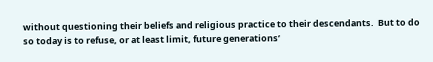without questioning their beliefs and religious practice to their descendants.  But to do so today is to refuse, or at least limit, future generations’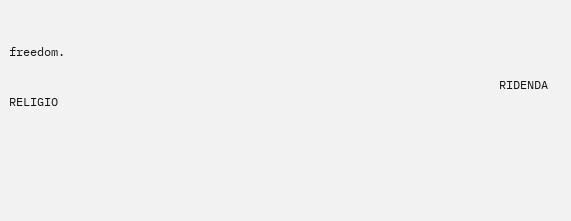freedom.

                                                                      RIDENDA   RELIGIO